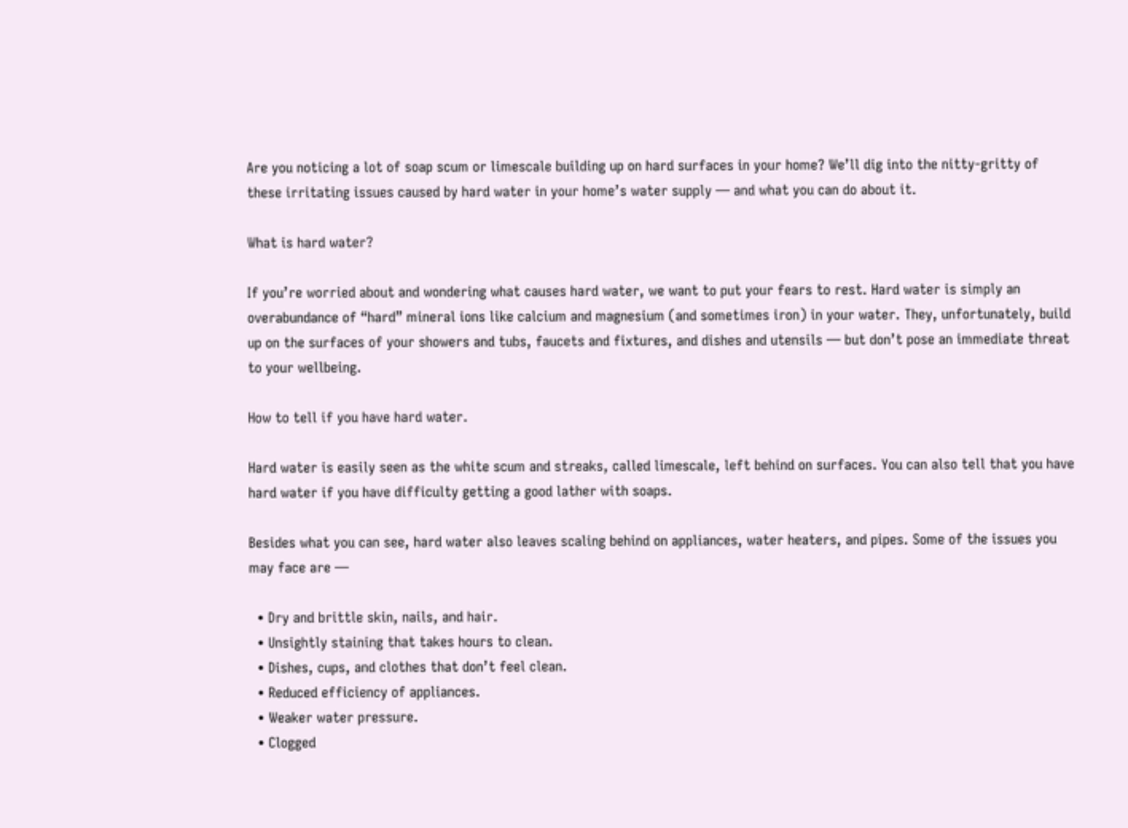Are you noticing a lot of soap scum or limescale building up on hard surfaces in your home? We’ll dig into the nitty-gritty of these irritating issues caused by hard water in your home’s water supply — and what you can do about it.

What is hard water?

If you’re worried about and wondering what causes hard water, we want to put your fears to rest. Hard water is simply an overabundance of “hard” mineral ions like calcium and magnesium (and sometimes iron) in your water. They, unfortunately, build up on the surfaces of your showers and tubs, faucets and fixtures, and dishes and utensils — but don’t pose an immediate threat to your wellbeing.

How to tell if you have hard water.

Hard water is easily seen as the white scum and streaks, called limescale, left behind on surfaces. You can also tell that you have hard water if you have difficulty getting a good lather with soaps.

Besides what you can see, hard water also leaves scaling behind on appliances, water heaters, and pipes. Some of the issues you may face are —

  • Dry and brittle skin, nails, and hair.
  • Unsightly staining that takes hours to clean.
  • Dishes, cups, and clothes that don’t feel clean.
  • Reduced efficiency of appliances.
  • Weaker water pressure.
  • Clogged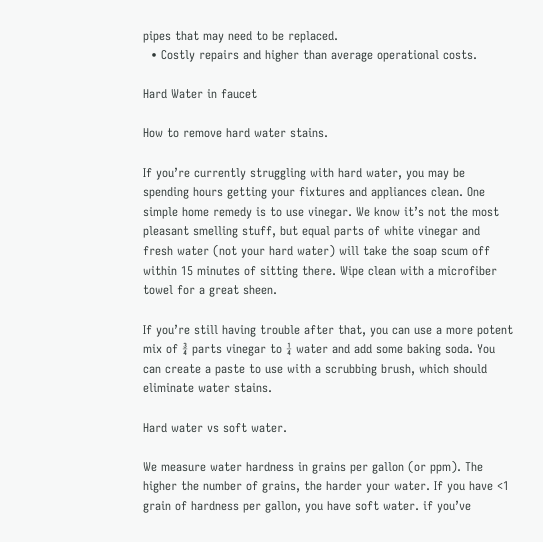pipes that may need to be replaced.
  • Costly repairs and higher than average operational costs.

Hard Water in faucet

How to remove hard water stains.

If you’re currently struggling with hard water, you may be spending hours getting your fixtures and appliances clean. One simple home remedy is to use vinegar. We know it’s not the most pleasant smelling stuff, but equal parts of white vinegar and fresh water (not your hard water) will take the soap scum off within 15 minutes of sitting there. Wipe clean with a microfiber towel for a great sheen.

If you’re still having trouble after that, you can use a more potent mix of ¾ parts vinegar to ¼ water and add some baking soda. You can create a paste to use with a scrubbing brush, which should eliminate water stains.

Hard water vs soft water.

We measure water hardness in grains per gallon (or ppm). The higher the number of grains, the harder your water. If you have <1 grain of hardness per gallon, you have soft water. if you’ve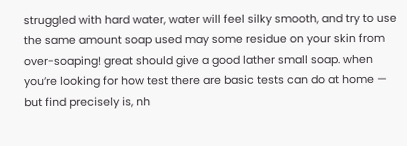struggled with hard water, water will feel silky smooth, and try to use the same amount soap used may some residue on your skin from over-soaping! great should give a good lather small soap. when you’re looking for how test there are basic tests can do at home — but find precisely is, nh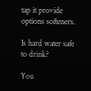tap it provide options softeners.

Is hard water safe to drink?

You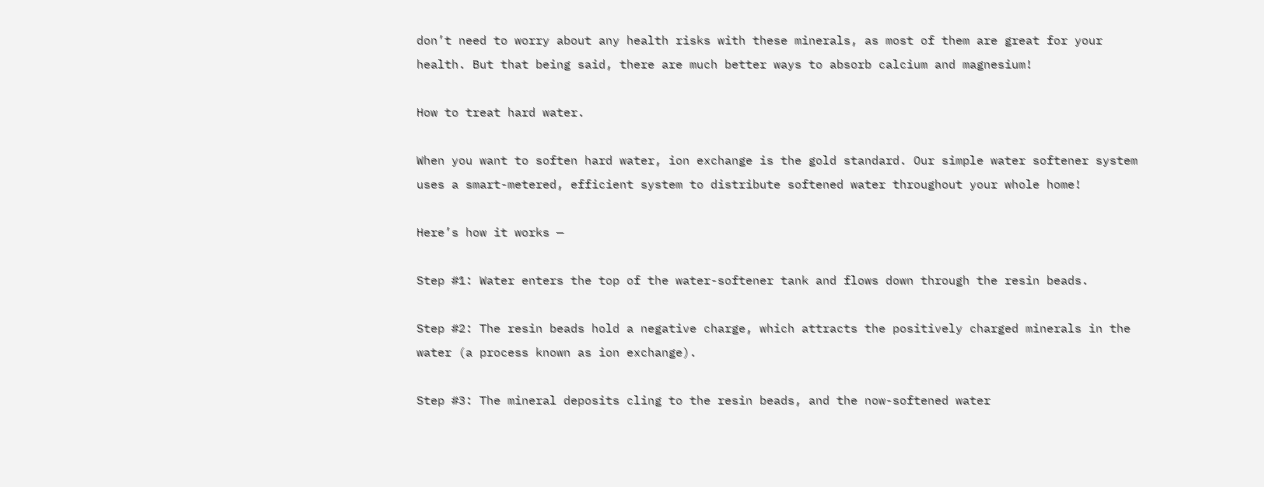don’t need to worry about any health risks with these minerals, as most of them are great for your health. But that being said, there are much better ways to absorb calcium and magnesium!

How to treat hard water.

When you want to soften hard water, ion exchange is the gold standard. Our simple water softener system uses a smart-metered, efficient system to distribute softened water throughout your whole home!

Here’s how it works —

Step #1: Water enters the top of the water-softener tank and flows down through the resin beads.

Step #2: The resin beads hold a negative charge, which attracts the positively charged minerals in the water (a process known as ion exchange).

Step #3: The mineral deposits cling to the resin beads, and the now-softened water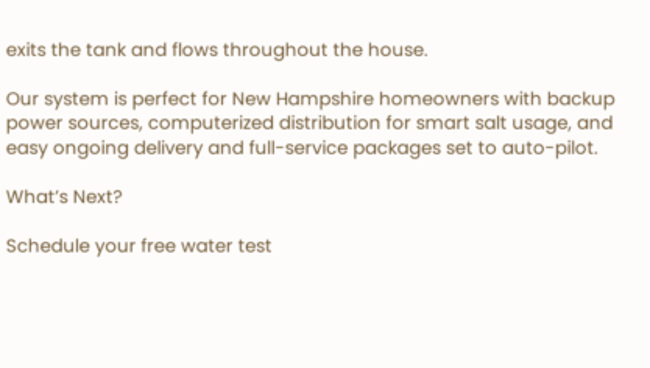exits the tank and flows throughout the house.

Our system is perfect for New Hampshire homeowners with backup power sources, computerized distribution for smart salt usage, and easy ongoing delivery and full-service packages set to auto-pilot.

What’s Next?

Schedule your free water test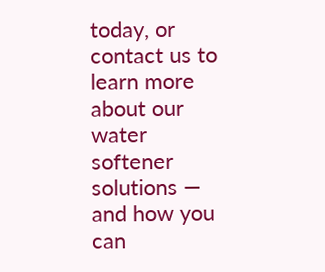today, or contact us to learn more about our water softener solutions — and how you can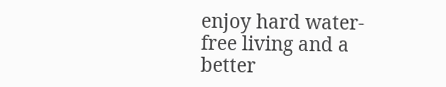enjoy hard water-free living and a better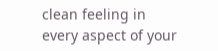clean feeling in every aspect of your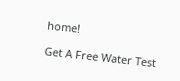home!

Get A Free Water Test